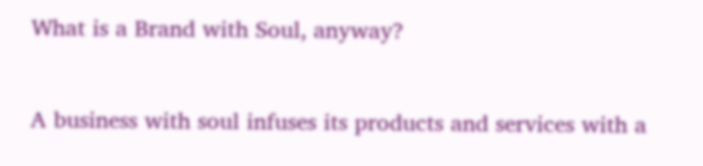What is a Brand with Soul, anyway?

A business with soul infuses its products and services with a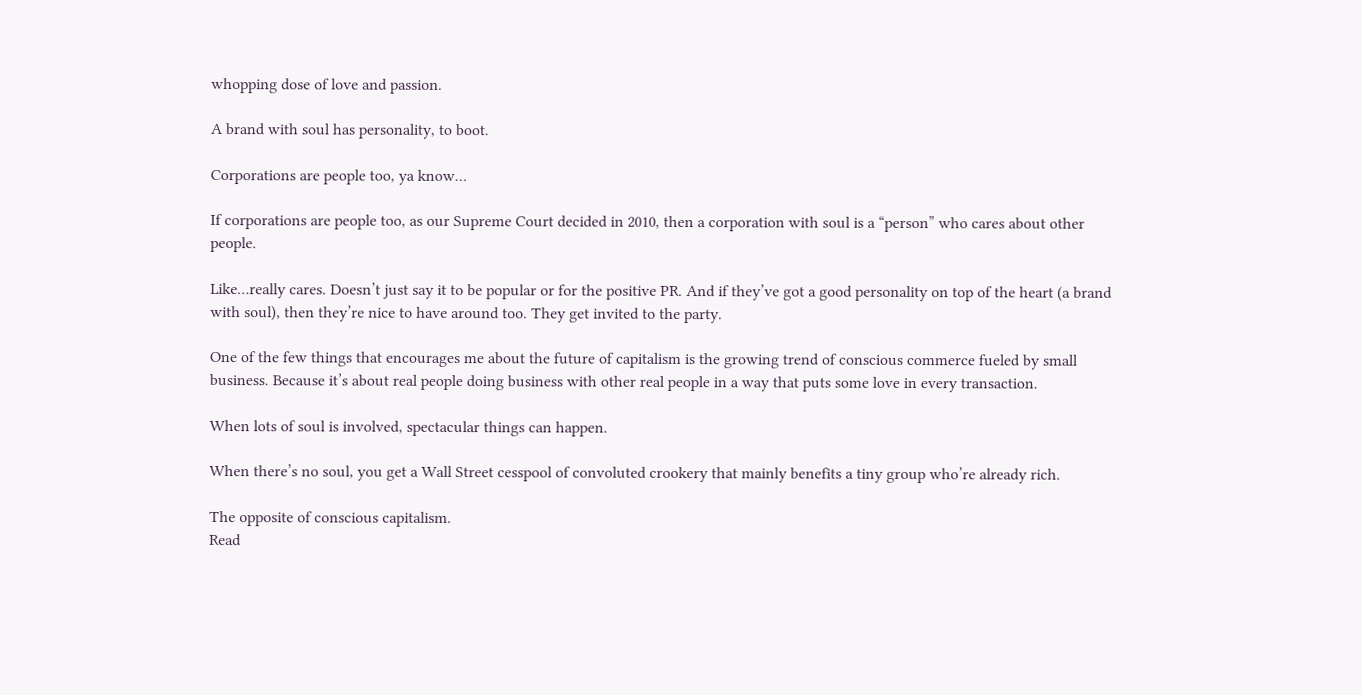whopping dose of love and passion.

A brand with soul has personality, to boot.

Corporations are people too, ya know…

If corporations are people too, as our Supreme Court decided in 2010, then a corporation with soul is a “person” who cares about other people.

Like…really cares. Doesn’t just say it to be popular or for the positive PR. And if they’ve got a good personality on top of the heart (a brand with soul), then they’re nice to have around too. They get invited to the party.

One of the few things that encourages me about the future of capitalism is the growing trend of conscious commerce fueled by small business. Because it’s about real people doing business with other real people in a way that puts some love in every transaction.

When lots of soul is involved, spectacular things can happen.

When there’s no soul, you get a Wall Street cesspool of convoluted crookery that mainly benefits a tiny group who’re already rich.

The opposite of conscious capitalism.
Read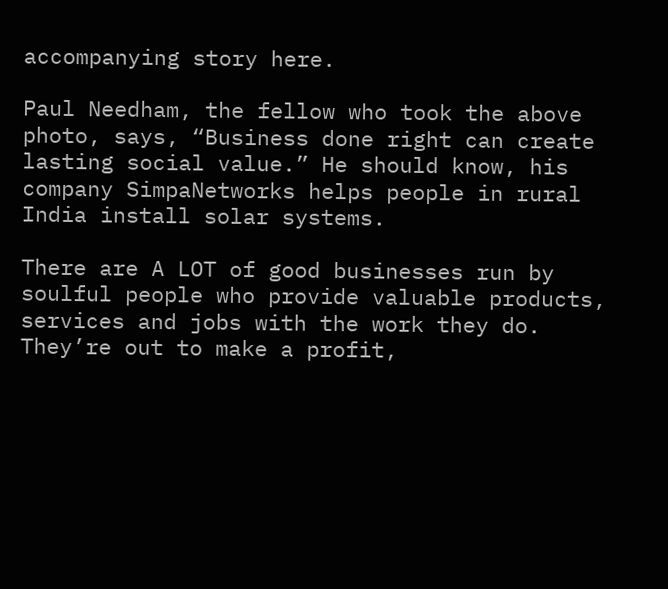accompanying story here.

Paul Needham, the fellow who took the above photo, says, “Business done right can create lasting social value.” He should know, his company SimpaNetworks helps people in rural India install solar systems.

There are A LOT of good businesses run by soulful people who provide valuable products, services and jobs with the work they do. They’re out to make a profit,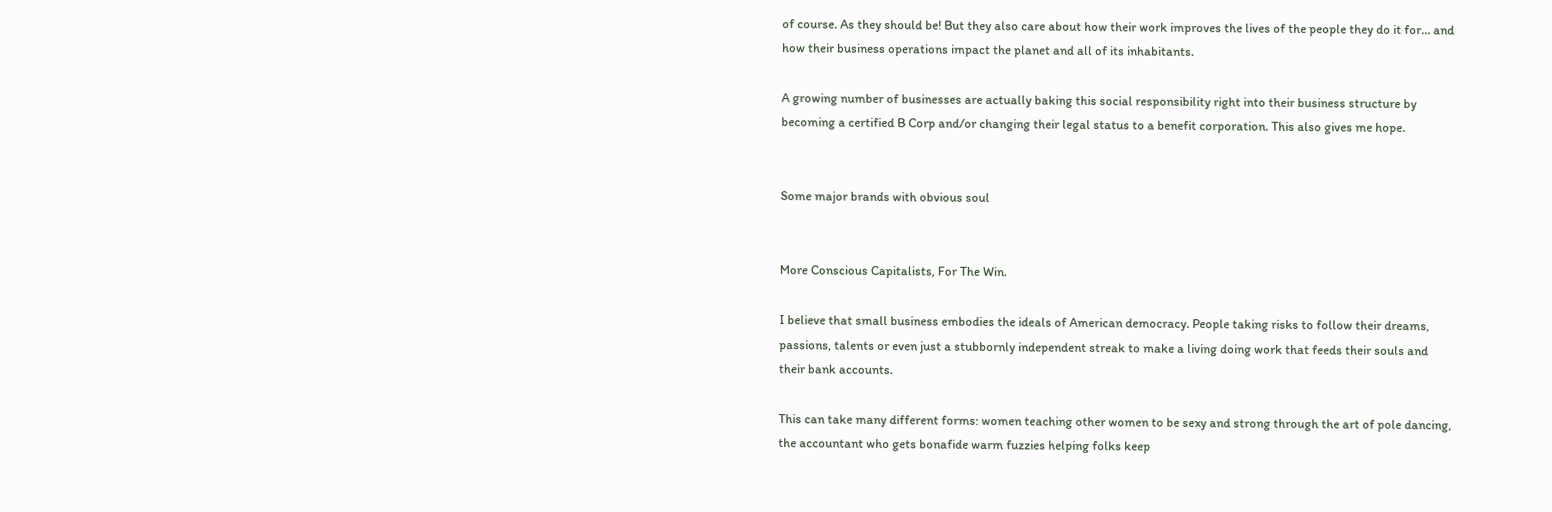of course. As they should be! But they also care about how their work improves the lives of the people they do it for… and how their business operations impact the planet and all of its inhabitants.

A growing number of businesses are actually baking this social responsibility right into their business structure by becoming a certified B Corp and/or changing their legal status to a benefit corporation. This also gives me hope.


Some major brands with obvious soul


More Conscious Capitalists, For The Win.

I believe that small business embodies the ideals of American democracy. People taking risks to follow their dreams, passions, talents or even just a stubbornly independent streak to make a living doing work that feeds their souls and their bank accounts.

This can take many different forms: women teaching other women to be sexy and strong through the art of pole dancing, the accountant who gets bonafide warm fuzzies helping folks keep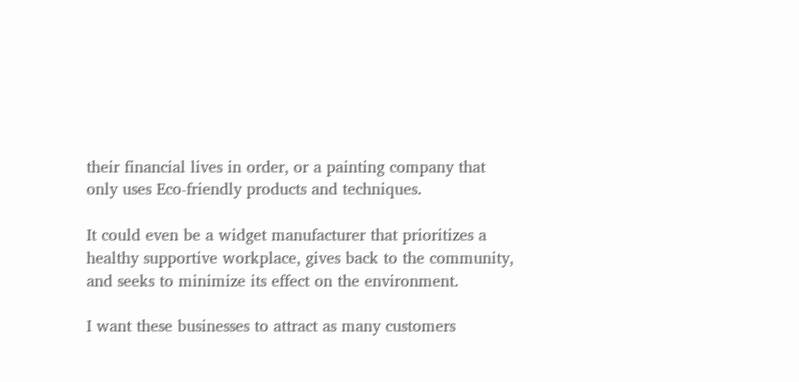their financial lives in order, or a painting company that only uses Eco-friendly products and techniques.

It could even be a widget manufacturer that prioritizes a healthy supportive workplace, gives back to the community, and seeks to minimize its effect on the environment.

I want these businesses to attract as many customers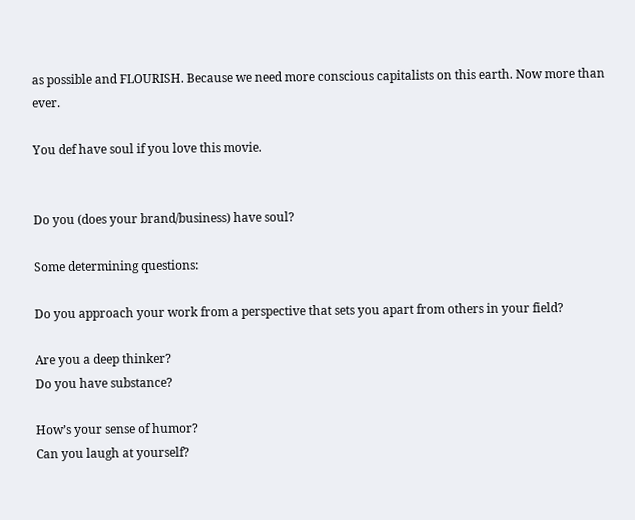as possible and FLOURISH. Because we need more conscious capitalists on this earth. Now more than ever.

You def have soul if you love this movie.


Do you (does your brand/business) have soul?

Some determining questions:

Do you approach your work from a perspective that sets you apart from others in your field?

Are you a deep thinker?
Do you have substance?

How’s your sense of humor?
Can you laugh at yourself?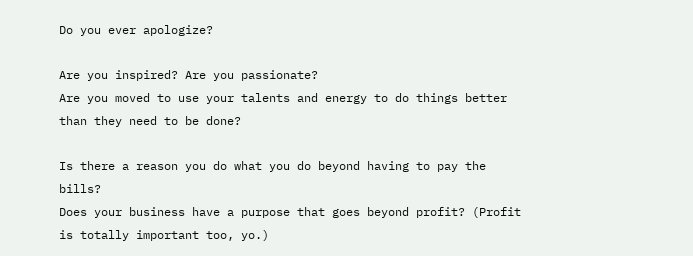Do you ever apologize?

Are you inspired? Are you passionate?
Are you moved to use your talents and energy to do things better than they need to be done?

Is there a reason you do what you do beyond having to pay the bills?
Does your business have a purpose that goes beyond profit? (Profit is totally important too, yo.)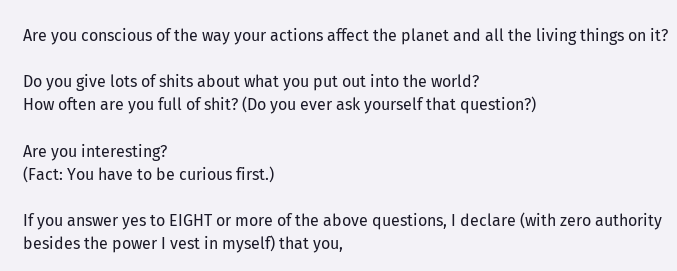Are you conscious of the way your actions affect the planet and all the living things on it?

Do you give lots of shits about what you put out into the world?
How often are you full of shit? (Do you ever ask yourself that question?)

Are you interesting?
(Fact: You have to be curious first.)

If you answer yes to EIGHT or more of the above questions, I declare (with zero authority besides the power I vest in myself) that you,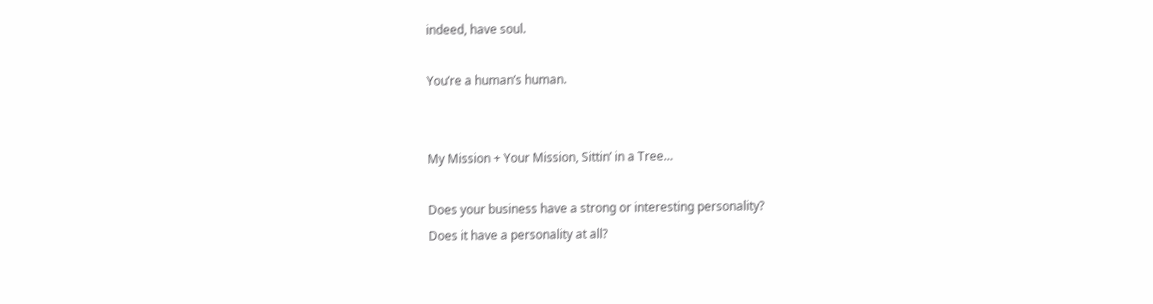indeed, have soul.

You’re a human’s human.


My Mission + Your Mission, Sittin’ in a Tree…

Does your business have a strong or interesting personality?
Does it have a personality at all?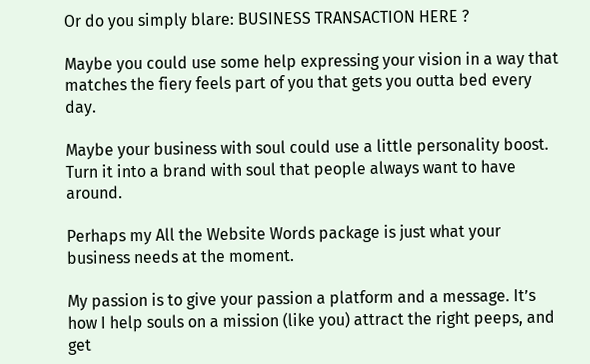Or do you simply blare: BUSINESS TRANSACTION HERE ?

Maybe you could use some help expressing your vision in a way that matches the fiery feels part of you that gets you outta bed every day.

Maybe your business with soul could use a little personality boost. Turn it into a brand with soul that people always want to have around.

Perhaps my All the Website Words package is just what your business needs at the moment.

My passion is to give your passion a platform and a message. It’s how I help souls on a mission (like you) attract the right peeps, and get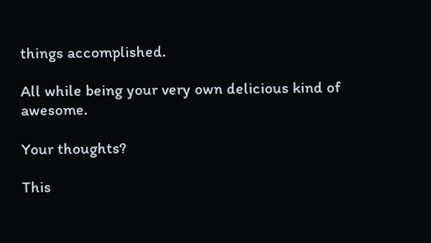things accomplished.

All while being your very own delicious kind of awesome.

Your thoughts?

This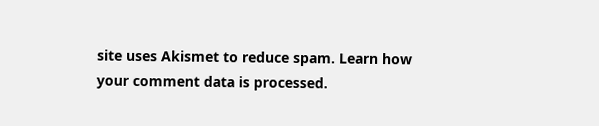site uses Akismet to reduce spam. Learn how your comment data is processed.